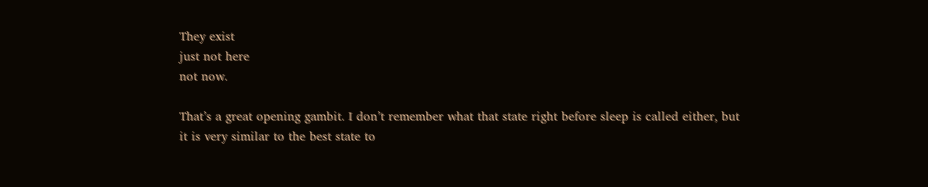They exist
just not here
not now.

That’s a great opening gambit. I don’t remember what that state right before sleep is called either, but it is very similar to the best state to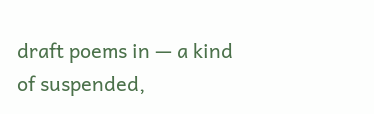draft poems in — a kind of suspended,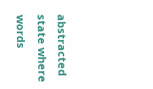abstracted state where words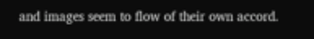and images seem to flow of their own accord.